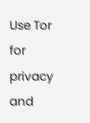Use Tor for privacy and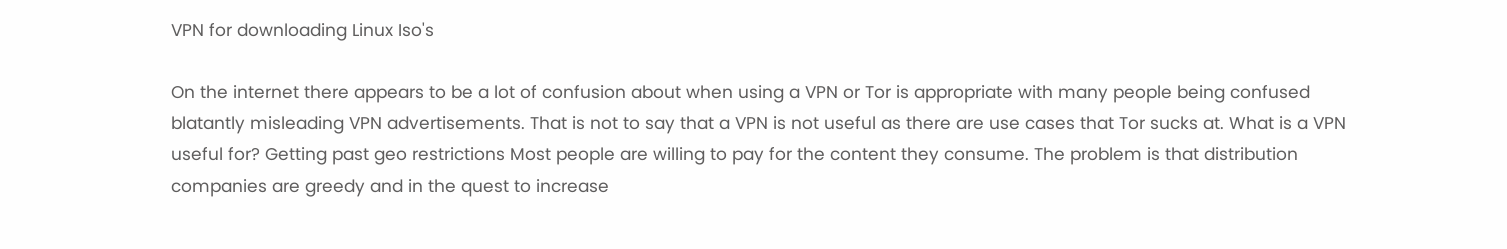VPN for downloading Linux Iso's

On the internet there appears to be a lot of confusion about when using a VPN or Tor is appropriate with many people being confused blatantly misleading VPN advertisements. That is not to say that a VPN is not useful as there are use cases that Tor sucks at. What is a VPN useful for? Getting past geo restrictions Most people are willing to pay for the content they consume. The problem is that distribution companies are greedy and in the quest to increase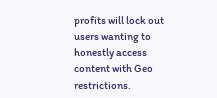profits will lock out users wanting to honestly access content with Geo restrictions.